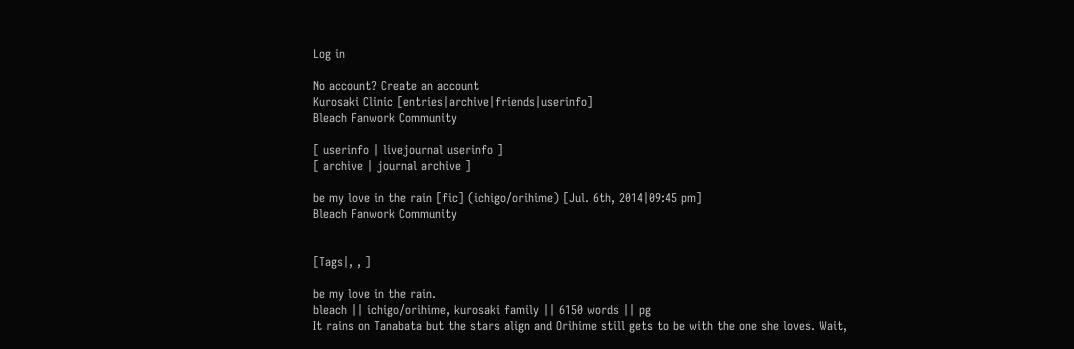Log in

No account? Create an account
Kurosaki Clinic [entries|archive|friends|userinfo]
Bleach Fanwork Community

[ userinfo | livejournal userinfo ]
[ archive | journal archive ]

be my love in the rain [fic] (ichigo/orihime) [Jul. 6th, 2014|09:45 pm]
Bleach Fanwork Community


[Tags|, , ]

be my love in the rain.
bleach || ichigo/orihime, kurosaki family || 6150 words || pg
It rains on Tanabata but the stars align and Orihime still gets to be with the one she loves. Wait,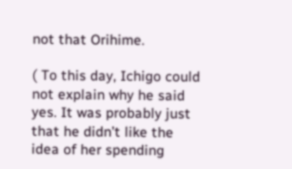not that Orihime.

( To this day, Ichigo could not explain why he said yes. It was probably just that he didn’t like the idea of her spending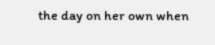the day on her own when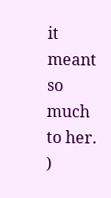it meant so much to her. )